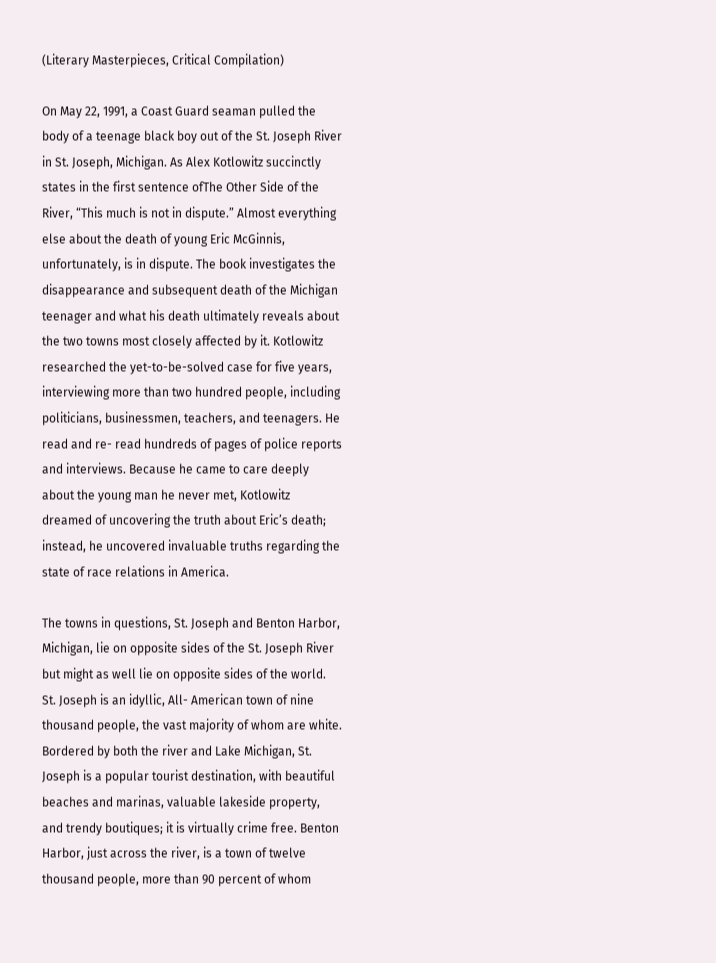(Literary Masterpieces, Critical Compilation)

On May 22, 1991, a Coast Guard seaman pulled the body of a teenage black boy out of the St. Joseph River in St. Joseph, Michigan. As Alex Kotlowitz succinctly states in the first sentence ofThe Other Side of the River, “This much is not in dispute.” Almost everything else about the death of young Eric McGinnis, unfortunately, is in dispute. The book investigates the disappearance and subsequent death of the Michigan teenager and what his death ultimately reveals about the two towns most closely affected by it. Kotlowitz researched the yet-to-be-solved case for five years, interviewing more than two hundred people, including politicians, businessmen, teachers, and teenagers. He read and re- read hundreds of pages of police reports and interviews. Because he came to care deeply about the young man he never met, Kotlowitz dreamed of uncovering the truth about Eric’s death; instead, he uncovered invaluable truths regarding the state of race relations in America.

The towns in questions, St. Joseph and Benton Harbor, Michigan, lie on opposite sides of the St. Joseph River but might as well lie on opposite sides of the world. St. Joseph is an idyllic, All- American town of nine thousand people, the vast majority of whom are white. Bordered by both the river and Lake Michigan, St. Joseph is a popular tourist destination, with beautiful beaches and marinas, valuable lakeside property, and trendy boutiques; it is virtually crime free. Benton Harbor, just across the river, is a town of twelve thousand people, more than 90 percent of whom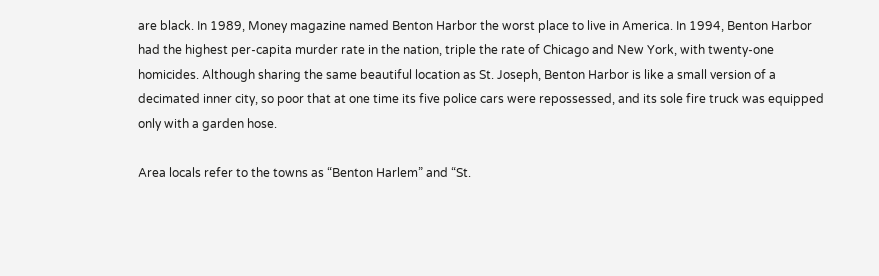are black. In 1989, Money magazine named Benton Harbor the worst place to live in America. In 1994, Benton Harbor had the highest per-capita murder rate in the nation, triple the rate of Chicago and New York, with twenty-one homicides. Although sharing the same beautiful location as St. Joseph, Benton Harbor is like a small version of a decimated inner city, so poor that at one time its five police cars were repossessed, and its sole fire truck was equipped only with a garden hose.

Area locals refer to the towns as “Benton Harlem” and “St.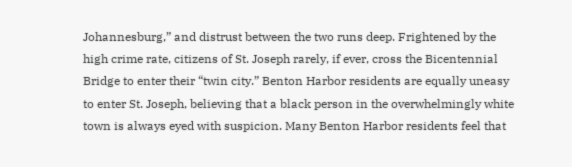Johannesburg,” and distrust between the two runs deep. Frightened by the high crime rate, citizens of St. Joseph rarely, if ever, cross the Bicentennial Bridge to enter their “twin city.” Benton Harbor residents are equally uneasy to enter St. Joseph, believing that a black person in the overwhelmingly white town is always eyed with suspicion. Many Benton Harbor residents feel that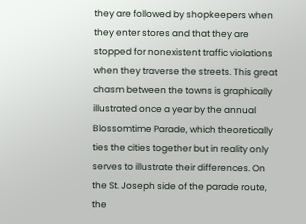they are followed by shopkeepers when they enter stores and that they are stopped for nonexistent traffic violations when they traverse the streets. This great chasm between the towns is graphically illustrated once a year by the annual Blossomtime Parade, which theoretically ties the cities together but in reality only serves to illustrate their differences. On the St. Joseph side of the parade route, the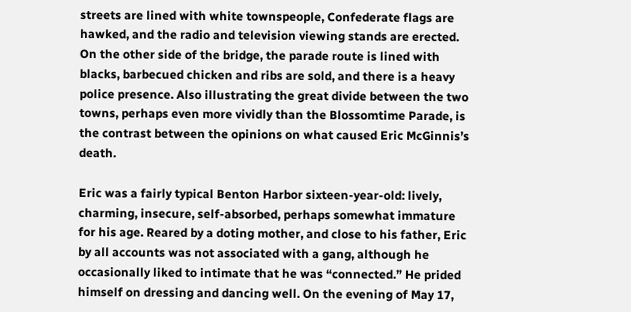streets are lined with white townspeople, Confederate flags are hawked, and the radio and television viewing stands are erected. On the other side of the bridge, the parade route is lined with blacks, barbecued chicken and ribs are sold, and there is a heavy police presence. Also illustrating the great divide between the two towns, perhaps even more vividly than the Blossomtime Parade, is the contrast between the opinions on what caused Eric McGinnis’s death.

Eric was a fairly typical Benton Harbor sixteen-year-old: lively, charming, insecure, self-absorbed, perhaps somewhat immature for his age. Reared by a doting mother, and close to his father, Eric by all accounts was not associated with a gang, although he occasionally liked to intimate that he was “connected.” He prided himself on dressing and dancing well. On the evening of May 17,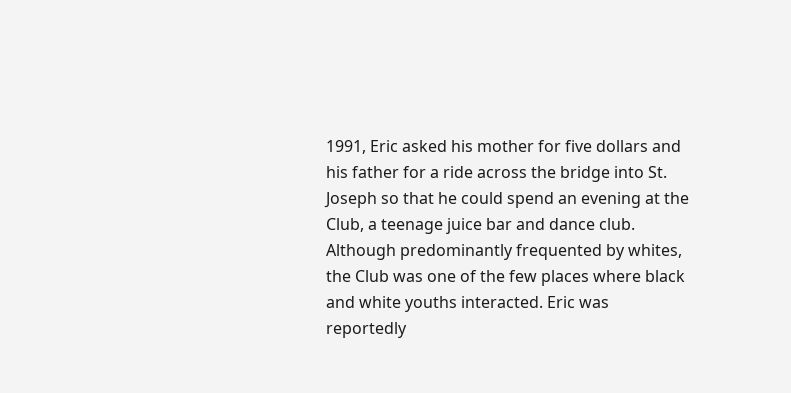1991, Eric asked his mother for five dollars and his father for a ride across the bridge into St. Joseph so that he could spend an evening at the Club, a teenage juice bar and dance club. Although predominantly frequented by whites, the Club was one of the few places where black and white youths interacted. Eric was reportedly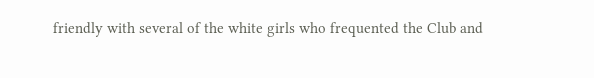friendly with several of the white girls who frequented the Club and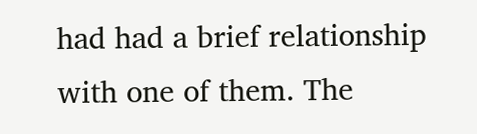had had a brief relationship with one of them. The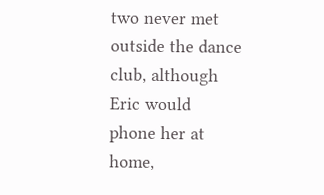two never met outside the dance club, although Eric would phone her at home,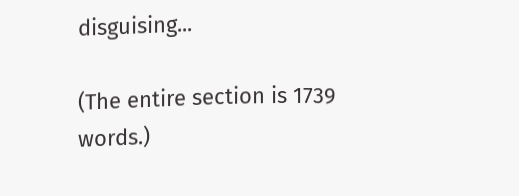disguising...

(The entire section is 1739 words.)